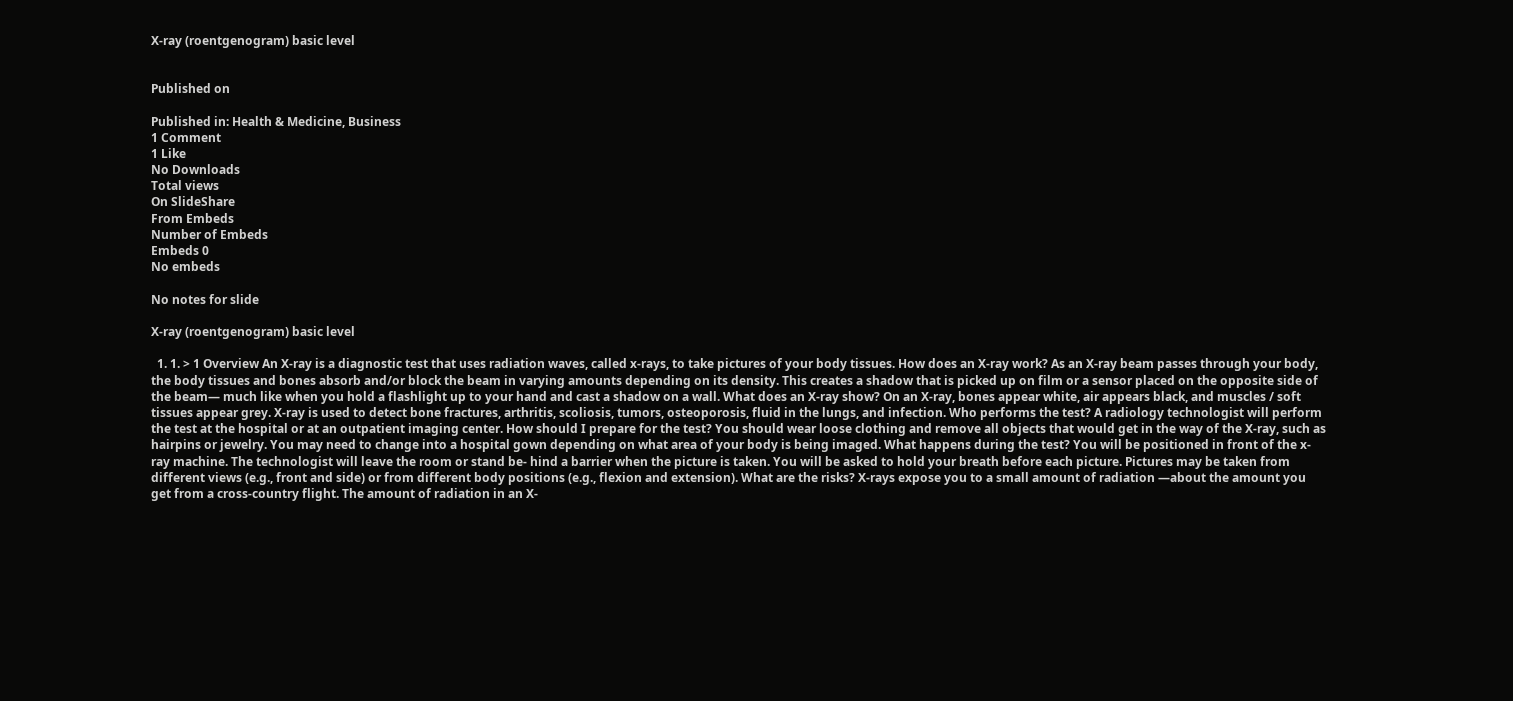X-ray (roentgenogram) basic level


Published on

Published in: Health & Medicine, Business
1 Comment
1 Like
No Downloads
Total views
On SlideShare
From Embeds
Number of Embeds
Embeds 0
No embeds

No notes for slide

X-ray (roentgenogram) basic level

  1. 1. > 1 Overview An X-ray is a diagnostic test that uses radiation waves, called x-rays, to take pictures of your body tissues. How does an X-ray work? As an X-ray beam passes through your body, the body tissues and bones absorb and/or block the beam in varying amounts depending on its density. This creates a shadow that is picked up on film or a sensor placed on the opposite side of the beam— much like when you hold a flashlight up to your hand and cast a shadow on a wall. What does an X-ray show? On an X-ray, bones appear white, air appears black, and muscles / soft tissues appear grey. X-ray is used to detect bone fractures, arthritis, scoliosis, tumors, osteoporosis, fluid in the lungs, and infection. Who performs the test? A radiology technologist will perform the test at the hospital or at an outpatient imaging center. How should I prepare for the test? You should wear loose clothing and remove all objects that would get in the way of the X-ray, such as hairpins or jewelry. You may need to change into a hospital gown depending on what area of your body is being imaged. What happens during the test? You will be positioned in front of the x-ray machine. The technologist will leave the room or stand be- hind a barrier when the picture is taken. You will be asked to hold your breath before each picture. Pictures may be taken from different views (e.g., front and side) or from different body positions (e.g., flexion and extension). What are the risks? X-rays expose you to a small amount of radiation —about the amount you get from a cross-country flight. The amount of radiation in an X-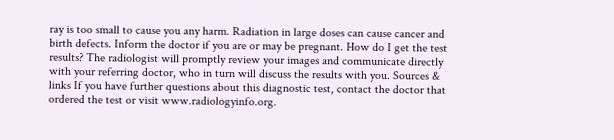ray is too small to cause you any harm. Radiation in large doses can cause cancer and birth defects. Inform the doctor if you are or may be pregnant. How do I get the test results? The radiologist will promptly review your images and communicate directly with your referring doctor, who in turn will discuss the results with you. Sources & links If you have further questions about this diagnostic test, contact the doctor that ordered the test or visit www.radiologyinfo.org.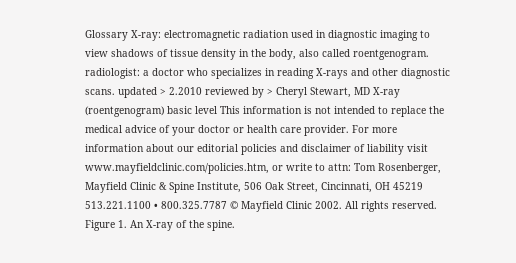Glossary X-ray: electromagnetic radiation used in diagnostic imaging to view shadows of tissue density in the body, also called roentgenogram. radiologist: a doctor who specializes in reading X-rays and other diagnostic scans. updated > 2.2010 reviewed by > Cheryl Stewart, MD X-ray (roentgenogram) basic level This information is not intended to replace the medical advice of your doctor or health care provider. For more information about our editorial policies and disclaimer of liability visit www.mayfieldclinic.com/policies.htm, or write to attn: Tom Rosenberger, Mayfield Clinic & Spine Institute, 506 Oak Street, Cincinnati, OH 45219 513.221.1100 • 800.325.7787 © Mayfield Clinic 2002. All rights reserved. Figure 1. An X-ray of the spine.